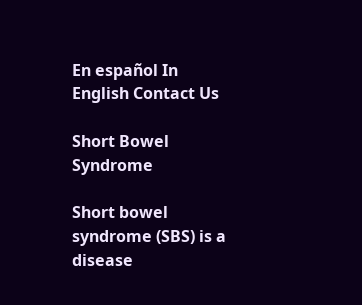En español In English Contact Us

Short Bowel Syndrome

Short bowel syndrome (SBS) is a disease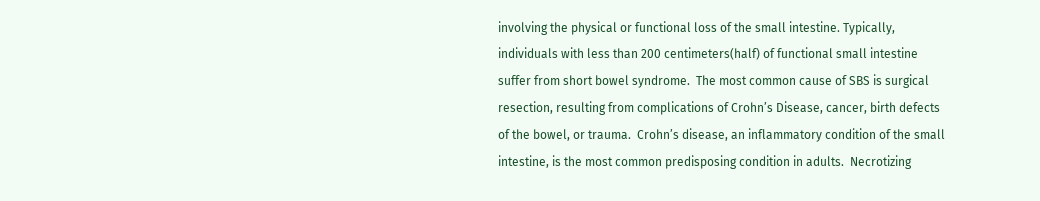involving the physical or functional loss of the small intestine. Typically, individuals with less than 200 centimeters(half) of functional small intestine suffer from short bowel syndrome.  The most common cause of SBS is surgical resection, resulting from complications of Crohn’s Disease, cancer, birth defects of the bowel, or trauma.  Crohn’s disease, an inflammatory condition of the small intestine, is the most common predisposing condition in adults.  Necrotizing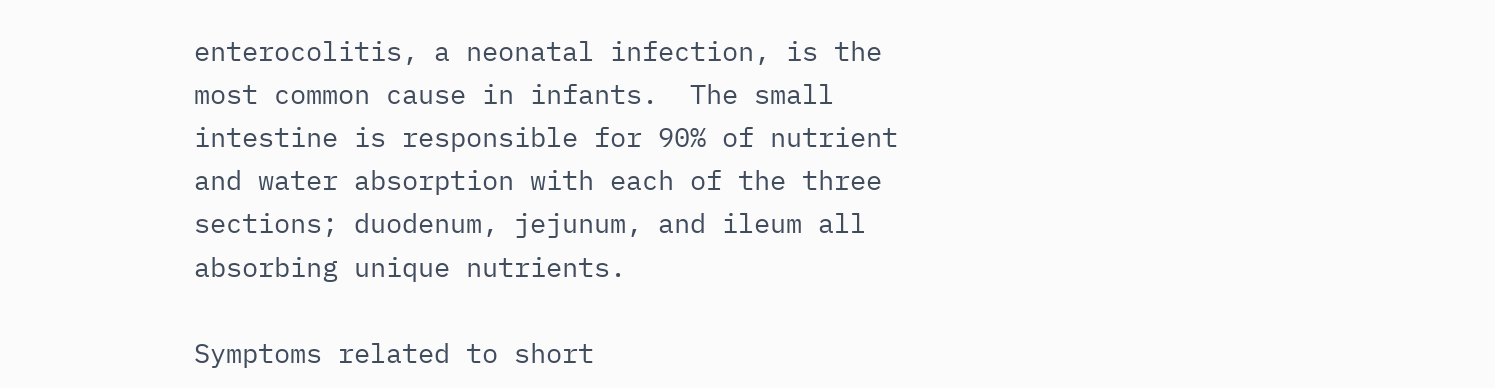enterocolitis, a neonatal infection, is the most common cause in infants.  The small intestine is responsible for 90% of nutrient and water absorption with each of the three sections; duodenum, jejunum, and ileum all absorbing unique nutrients.

Symptoms related to short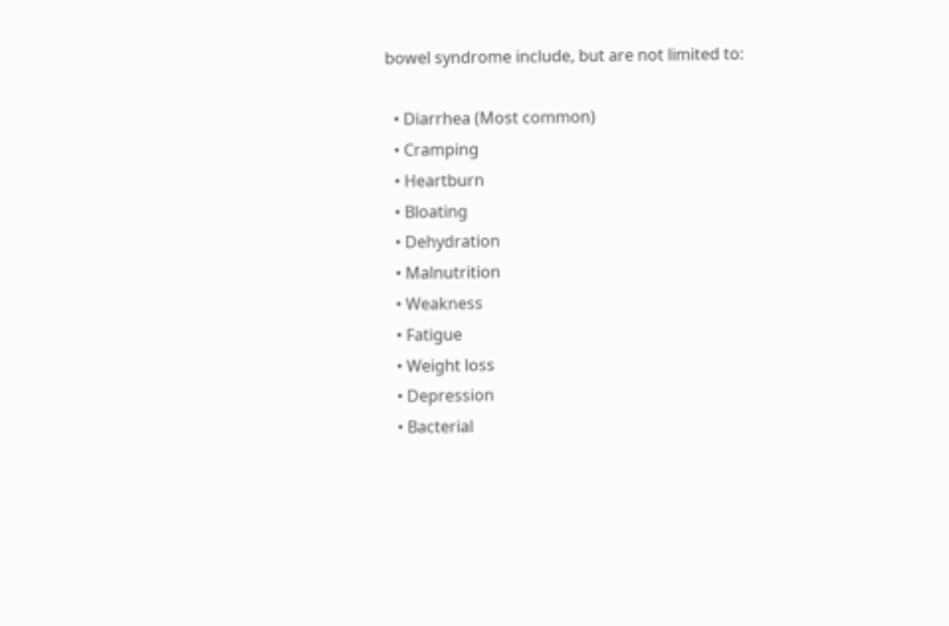bowel syndrome include, but are not limited to:

  • Diarrhea (Most common)
  • Cramping
  • Heartburn
  • Bloating
  • Dehydration
  • Malnutrition
  • Weakness
  • Fatigue
  • Weight loss
  • Depression
  • Bacterial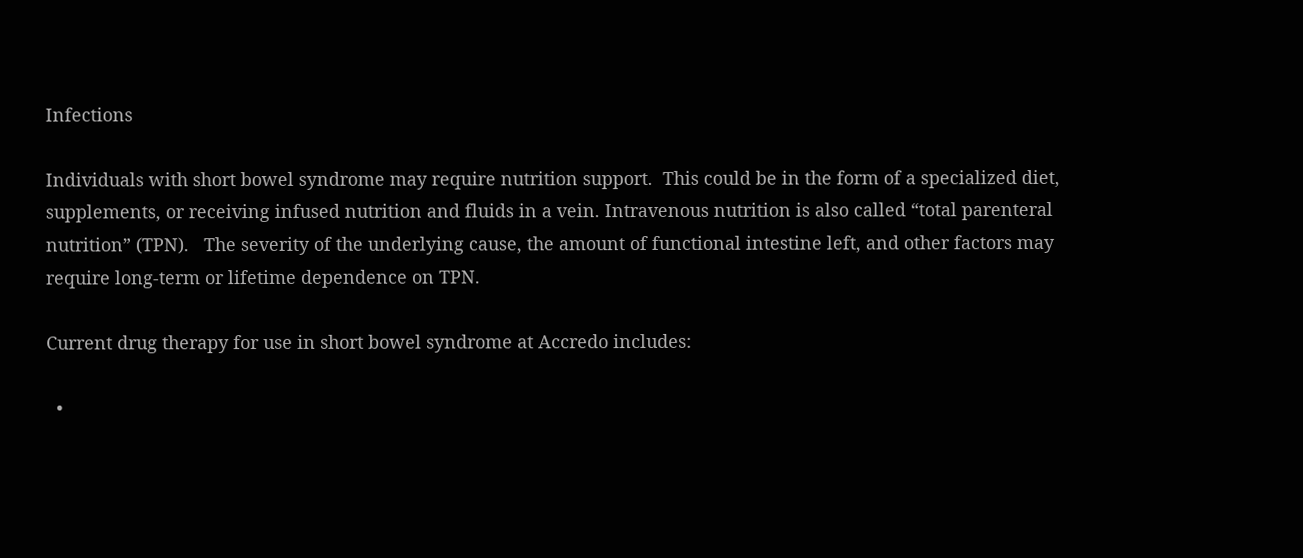Infections

Individuals with short bowel syndrome may require nutrition support.  This could be in the form of a specialized diet, supplements, or receiving infused nutrition and fluids in a vein. Intravenous nutrition is also called “total parenteral nutrition” (TPN).   The severity of the underlying cause, the amount of functional intestine left, and other factors may require long-term or lifetime dependence on TPN.

Current drug therapy for use in short bowel syndrome at Accredo includes:

  •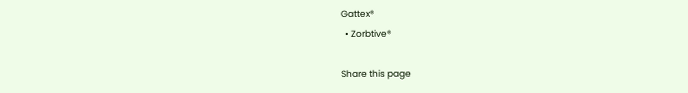Gattex®
  • Zorbtive®

Share this page